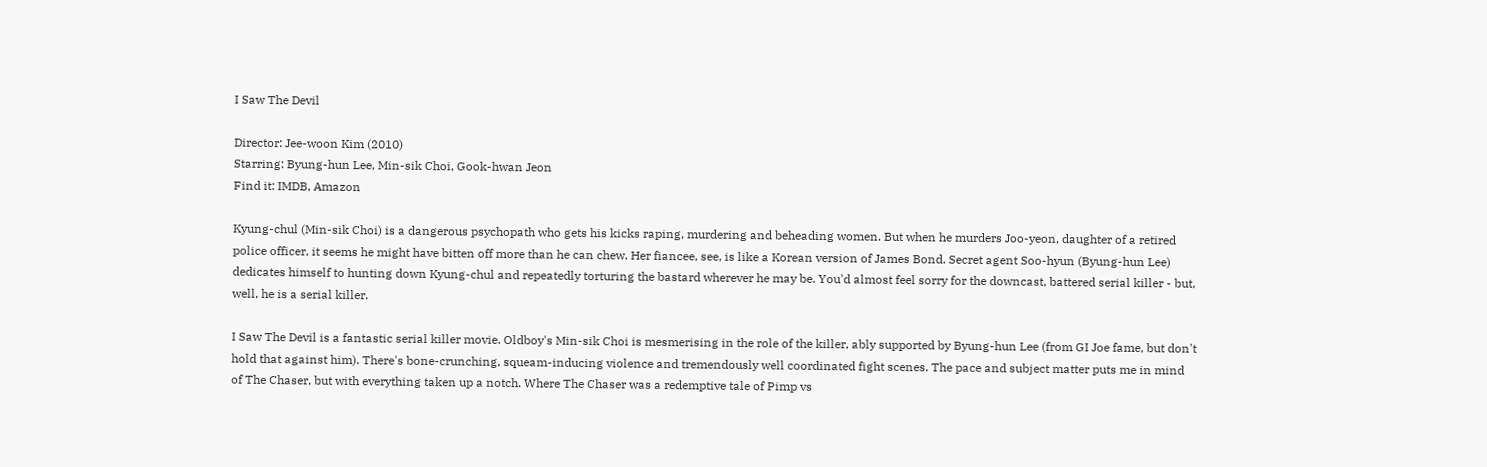I Saw The Devil

Director: Jee-woon Kim (2010)
Starring: Byung-hun Lee, Min-sik Choi, Gook-hwan Jeon
Find it: IMDB, Amazon

Kyung-chul (Min-sik Choi) is a dangerous psychopath who gets his kicks raping, murdering and beheading women. But when he murders Joo-yeon, daughter of a retired police officer, it seems he might have bitten off more than he can chew. Her fiancee, see, is like a Korean version of James Bond. Secret agent Soo-hyun (Byung-hun Lee) dedicates himself to hunting down Kyung-chul and repeatedly torturing the bastard wherever he may be. You'd almost feel sorry for the downcast, battered serial killer - but, well, he is a serial killer.

I Saw The Devil is a fantastic serial killer movie. Oldboy's Min-sik Choi is mesmerising in the role of the killer, ably supported by Byung-hun Lee (from GI Joe fame, but don't hold that against him). There's bone-crunching, squeam-inducing violence and tremendously well coordinated fight scenes. The pace and subject matter puts me in mind of The Chaser, but with everything taken up a notch. Where The Chaser was a redemptive tale of Pimp vs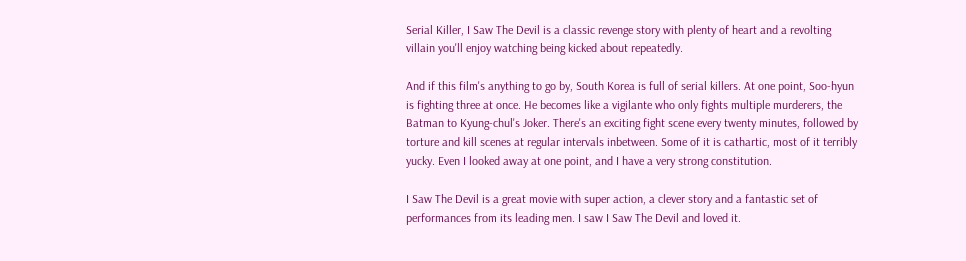Serial Killer, I Saw The Devil is a classic revenge story with plenty of heart and a revolting villain you'll enjoy watching being kicked about repeatedly.

And if this film's anything to go by, South Korea is full of serial killers. At one point, Soo-hyun is fighting three at once. He becomes like a vigilante who only fights multiple murderers, the Batman to Kyung-chul's Joker. There's an exciting fight scene every twenty minutes, followed by torture and kill scenes at regular intervals inbetween. Some of it is cathartic, most of it terribly yucky. Even I looked away at one point, and I have a very strong constitution.

I Saw The Devil is a great movie with super action, a clever story and a fantastic set of performances from its leading men. I saw I Saw The Devil and loved it.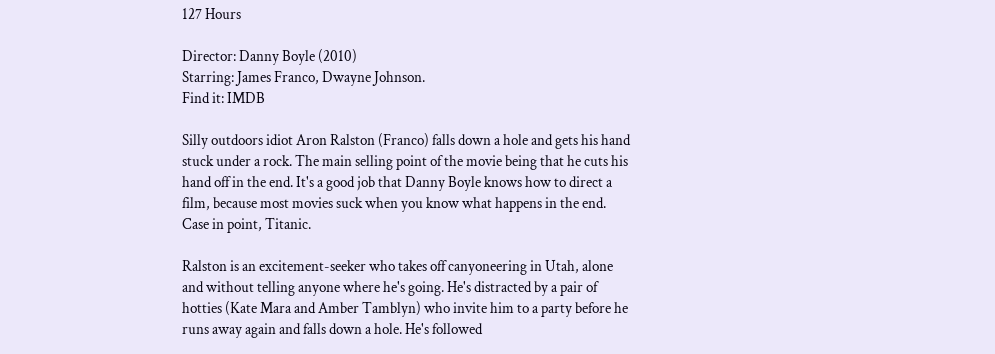127 Hours

Director: Danny Boyle (2010)
Starring: James Franco, Dwayne Johnson.
Find it: IMDB

Silly outdoors idiot Aron Ralston (Franco) falls down a hole and gets his hand stuck under a rock. The main selling point of the movie being that he cuts his hand off in the end. It's a good job that Danny Boyle knows how to direct a film, because most movies suck when you know what happens in the end. Case in point, Titanic.

Ralston is an excitement-seeker who takes off canyoneering in Utah, alone and without telling anyone where he's going. He's distracted by a pair of hotties (Kate Mara and Amber Tamblyn) who invite him to a party before he runs away again and falls down a hole. He's followed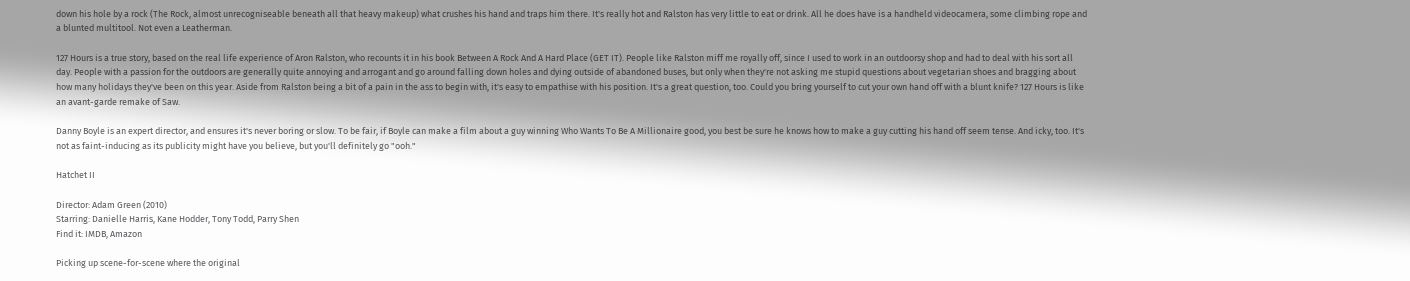down his hole by a rock (The Rock, almost unrecogniseable beneath all that heavy makeup) what crushes his hand and traps him there. It's really hot and Ralston has very little to eat or drink. All he does have is a handheld videocamera, some climbing rope and a blunted multitool. Not even a Leatherman.

127 Hours is a true story, based on the real life experience of Aron Ralston, who recounts it in his book Between A Rock And A Hard Place (GET IT). People like Ralston miff me royally off, since I used to work in an outdoorsy shop and had to deal with his sort all day. People with a passion for the outdoors are generally quite annoying and arrogant and go around falling down holes and dying outside of abandoned buses, but only when they're not asking me stupid questions about vegetarian shoes and bragging about how many holidays they've been on this year. Aside from Ralston being a bit of a pain in the ass to begin with, it's easy to empathise with his position. It's a great question, too. Could you bring yourself to cut your own hand off with a blunt knife? 127 Hours is like an avant-garde remake of Saw.

Danny Boyle is an expert director, and ensures it's never boring or slow. To be fair, if Boyle can make a film about a guy winning Who Wants To Be A Millionaire good, you best be sure he knows how to make a guy cutting his hand off seem tense. And icky, too. It's not as faint-inducing as its publicity might have you believe, but you'll definitely go "ooh."

Hatchet II

Director: Adam Green (2010)
Starring: Danielle Harris, Kane Hodder, Tony Todd, Parry Shen
Find it: IMDB, Amazon

Picking up scene-for-scene where the original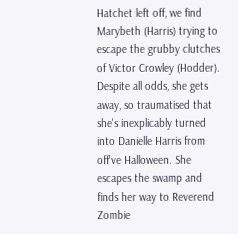Hatchet left off, we find Marybeth (Harris) trying to escape the grubby clutches of Victor Crowley (Hodder). Despite all odds, she gets away, so traumatised that she's inexplicably turned into Danielle Harris from off've Halloween. She escapes the swamp and finds her way to Reverend Zombie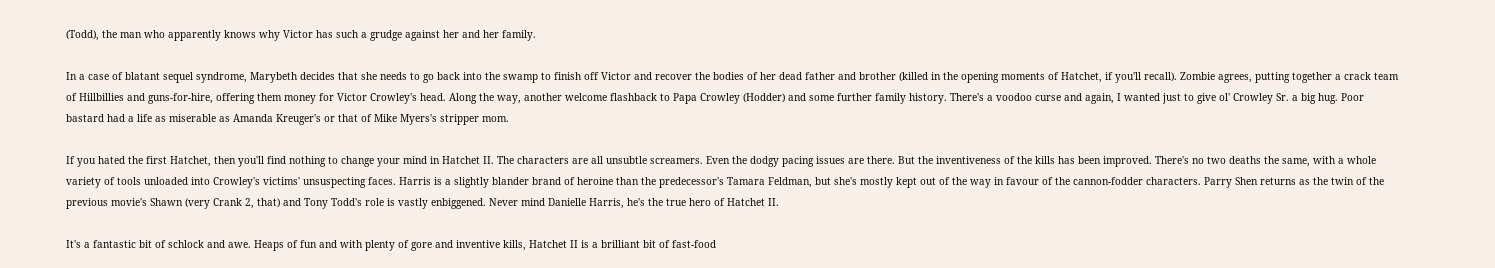(Todd), the man who apparently knows why Victor has such a grudge against her and her family.

In a case of blatant sequel syndrome, Marybeth decides that she needs to go back into the swamp to finish off Victor and recover the bodies of her dead father and brother (killed in the opening moments of Hatchet, if you'll recall). Zombie agrees, putting together a crack team of Hillbillies and guns-for-hire, offering them money for Victor Crowley's head. Along the way, another welcome flashback to Papa Crowley (Hodder) and some further family history. There's a voodoo curse and again, I wanted just to give ol' Crowley Sr. a big hug. Poor bastard had a life as miserable as Amanda Kreuger's or that of Mike Myers's stripper mom.

If you hated the first Hatchet, then you'll find nothing to change your mind in Hatchet II. The characters are all unsubtle screamers. Even the dodgy pacing issues are there. But the inventiveness of the kills has been improved. There's no two deaths the same, with a whole variety of tools unloaded into Crowley's victims' unsuspecting faces. Harris is a slightly blander brand of heroine than the predecessor's Tamara Feldman, but she's mostly kept out of the way in favour of the cannon-fodder characters. Parry Shen returns as the twin of the previous movie's Shawn (very Crank 2, that) and Tony Todd's role is vastly enbiggened. Never mind Danielle Harris, he's the true hero of Hatchet II.

It's a fantastic bit of schlock and awe. Heaps of fun and with plenty of gore and inventive kills, Hatchet II is a brilliant bit of fast-food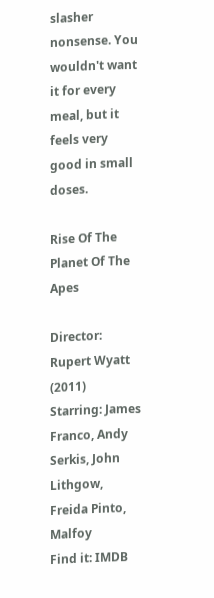slasher nonsense. You wouldn't want it for every meal, but it feels very good in small doses.

Rise Of The Planet Of The Apes

Director: Rupert Wyatt (2011)
Starring: James Franco, Andy Serkis, John Lithgow, Freida Pinto, Malfoy
Find it: IMDB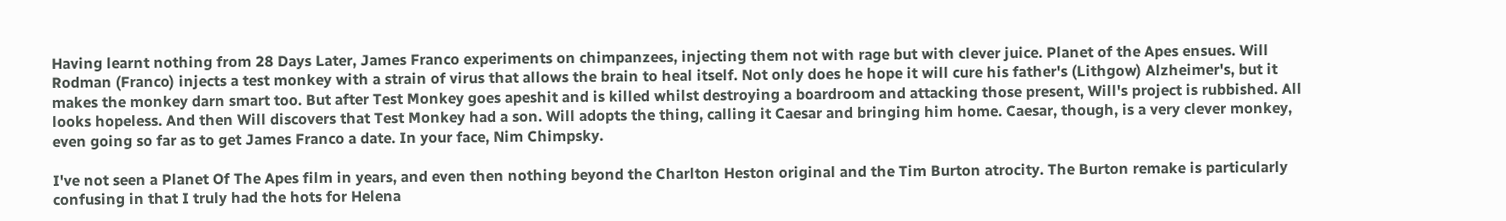Having learnt nothing from 28 Days Later, James Franco experiments on chimpanzees, injecting them not with rage but with clever juice. Planet of the Apes ensues. Will Rodman (Franco) injects a test monkey with a strain of virus that allows the brain to heal itself. Not only does he hope it will cure his father's (Lithgow) Alzheimer's, but it makes the monkey darn smart too. But after Test Monkey goes apeshit and is killed whilst destroying a boardroom and attacking those present, Will's project is rubbished. All looks hopeless. And then Will discovers that Test Monkey had a son. Will adopts the thing, calling it Caesar and bringing him home. Caesar, though, is a very clever monkey, even going so far as to get James Franco a date. In your face, Nim Chimpsky.

I've not seen a Planet Of The Apes film in years, and even then nothing beyond the Charlton Heston original and the Tim Burton atrocity. The Burton remake is particularly confusing in that I truly had the hots for Helena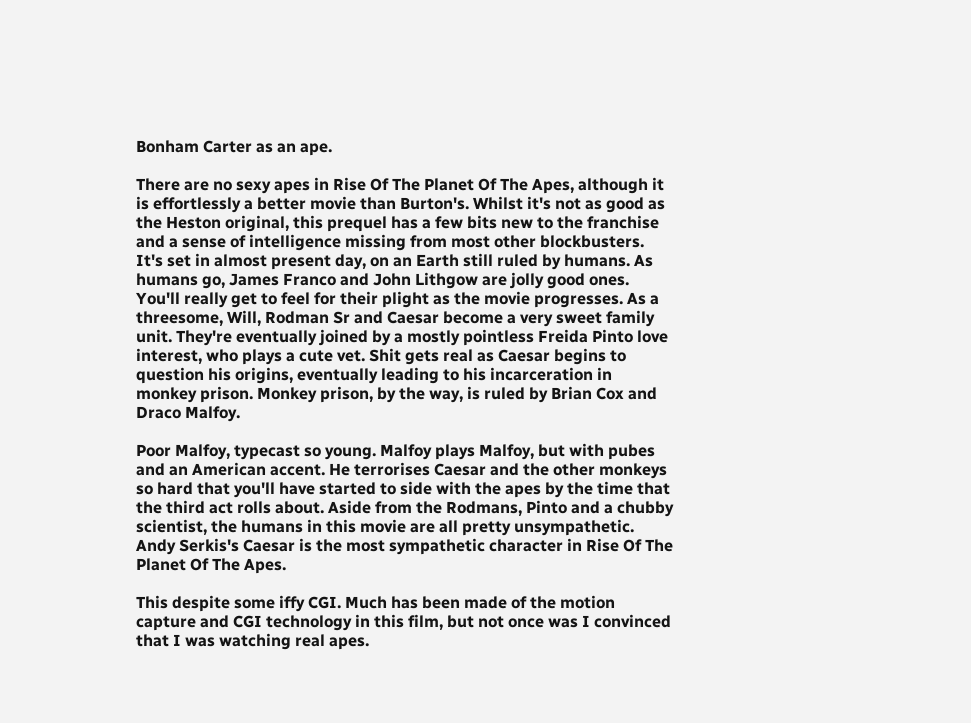Bonham Carter as an ape.

There are no sexy apes in Rise Of The Planet Of The Apes, although it is effortlessly a better movie than Burton's. Whilst it's not as good as the Heston original, this prequel has a few bits new to the franchise and a sense of intelligence missing from most other blockbusters. It's set in almost present day, on an Earth still ruled by humans. As humans go, James Franco and John Lithgow are jolly good ones. You'll really get to feel for their plight as the movie progresses. As a threesome, Will, Rodman Sr and Caesar become a very sweet family unit. They're eventually joined by a mostly pointless Freida Pinto love interest, who plays a cute vet. Shit gets real as Caesar begins to question his origins, eventually leading to his incarceration in monkey prison. Monkey prison, by the way, is ruled by Brian Cox and Draco Malfoy.

Poor Malfoy, typecast so young. Malfoy plays Malfoy, but with pubes and an American accent. He terrorises Caesar and the other monkeys so hard that you'll have started to side with the apes by the time that the third act rolls about. Aside from the Rodmans, Pinto and a chubby scientist, the humans in this movie are all pretty unsympathetic. Andy Serkis's Caesar is the most sympathetic character in Rise Of The Planet Of The Apes.

This despite some iffy CGI. Much has been made of the motion capture and CGI technology in this film, but not once was I convinced that I was watching real apes.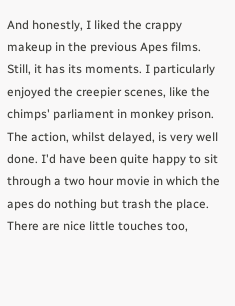And honestly, I liked the crappy makeup in the previous Apes films. Still, it has its moments. I particularly enjoyed the creepier scenes, like the chimps' parliament in monkey prison. The action, whilst delayed, is very well done. I'd have been quite happy to sit through a two hour movie in which the apes do nothing but trash the place. There are nice little touches too,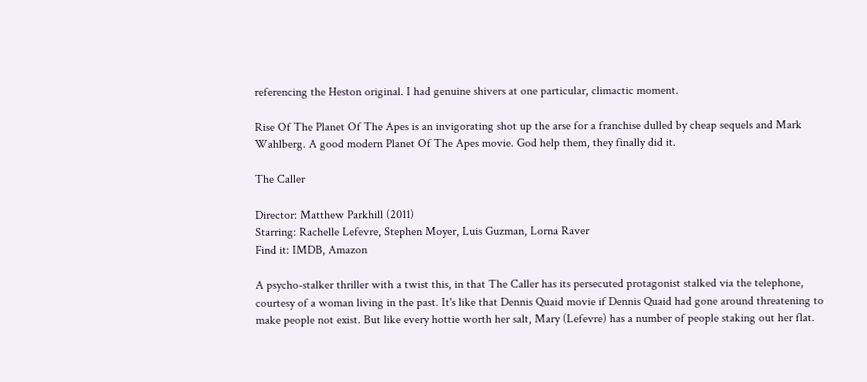referencing the Heston original. I had genuine shivers at one particular, climactic moment.

Rise Of The Planet Of The Apes is an invigorating shot up the arse for a franchise dulled by cheap sequels and Mark Wahlberg. A good modern Planet Of The Apes movie. God help them, they finally did it.

The Caller

Director: Matthew Parkhill (2011)
Starring: Rachelle Lefevre, Stephen Moyer, Luis Guzman, Lorna Raver
Find it: IMDB, Amazon

A psycho-stalker thriller with a twist this, in that The Caller has its persecuted protagonist stalked via the telephone, courtesy of a woman living in the past. It's like that Dennis Quaid movie if Dennis Quaid had gone around threatening to make people not exist. But like every hottie worth her salt, Mary (Lefevre) has a number of people staking out her flat.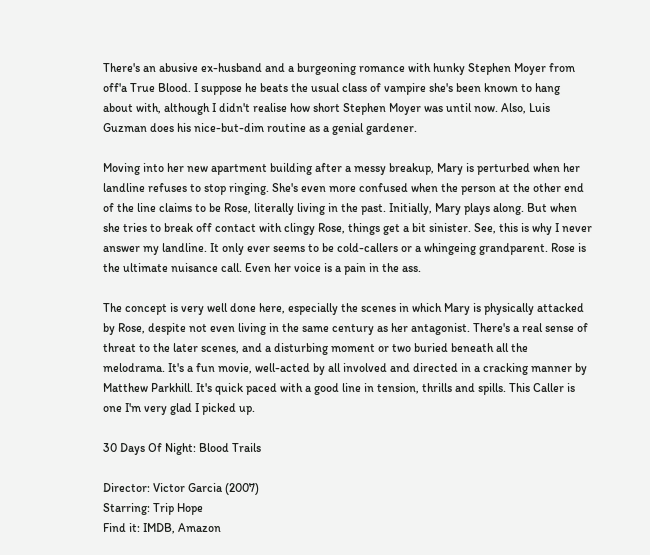There's an abusive ex-husband and a burgeoning romance with hunky Stephen Moyer from off'a True Blood. I suppose he beats the usual class of vampire she's been known to hang about with, although I didn't realise how short Stephen Moyer was until now. Also, Luis Guzman does his nice-but-dim routine as a genial gardener.

Moving into her new apartment building after a messy breakup, Mary is perturbed when her landline refuses to stop ringing. She's even more confused when the person at the other end of the line claims to be Rose, literally living in the past. Initially, Mary plays along. But when she tries to break off contact with clingy Rose, things get a bit sinister. See, this is why I never answer my landline. It only ever seems to be cold-callers or a whingeing grandparent. Rose is the ultimate nuisance call. Even her voice is a pain in the ass.

The concept is very well done here, especially the scenes in which Mary is physically attacked by Rose, despite not even living in the same century as her antagonist. There's a real sense of threat to the later scenes, and a disturbing moment or two buried beneath all the melodrama. It's a fun movie, well-acted by all involved and directed in a cracking manner by Matthew Parkhill. It's quick paced with a good line in tension, thrills and spills. This Caller is one I'm very glad I picked up.

30 Days Of Night: Blood Trails

Director: Victor Garcia (2007)
Starring: Trip Hope
Find it: IMDB, Amazon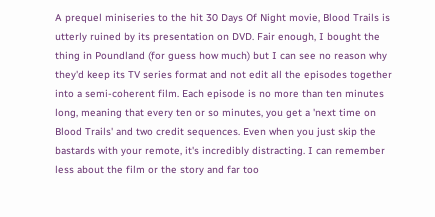A prequel miniseries to the hit 30 Days Of Night movie, Blood Trails is utterly ruined by its presentation on DVD. Fair enough, I bought the thing in Poundland (for guess how much) but I can see no reason why they'd keep its TV series format and not edit all the episodes together into a semi-coherent film. Each episode is no more than ten minutes long, meaning that every ten or so minutes, you get a 'next time on Blood Trails' and two credit sequences. Even when you just skip the bastards with your remote, it's incredibly distracting. I can remember less about the film or the story and far too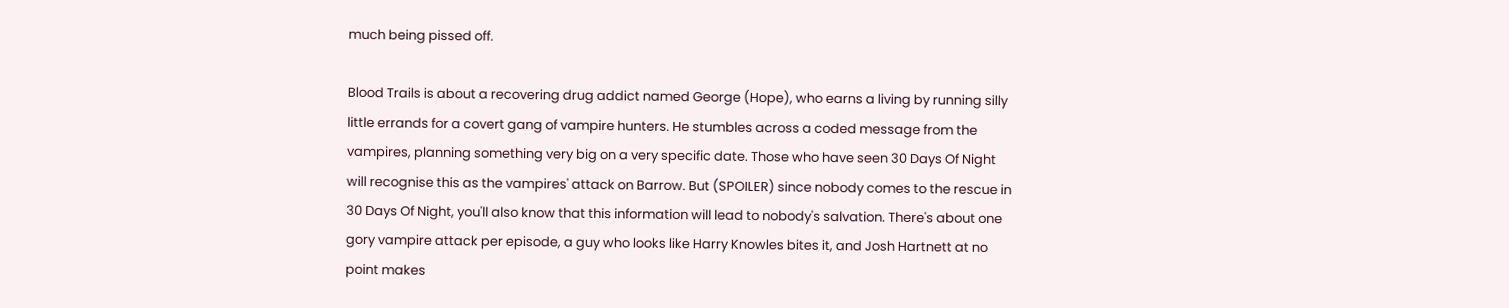much being pissed off.

Blood Trails is about a recovering drug addict named George (Hope), who earns a living by running silly little errands for a covert gang of vampire hunters. He stumbles across a coded message from the vampires, planning something very big on a very specific date. Those who have seen 30 Days Of Night will recognise this as the vampires' attack on Barrow. But (SPOILER) since nobody comes to the rescue in 30 Days Of Night, you'll also know that this information will lead to nobody's salvation. There's about one gory vampire attack per episode, a guy who looks like Harry Knowles bites it, and Josh Hartnett at no point makes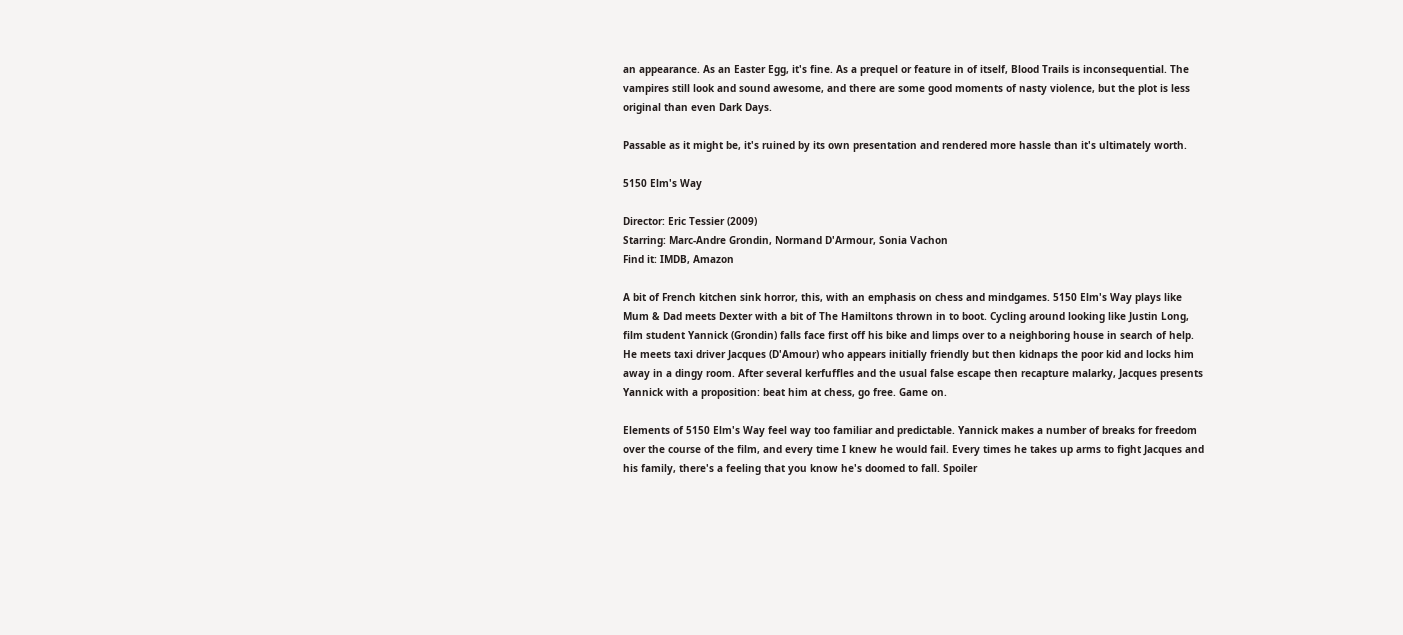an appearance. As an Easter Egg, it's fine. As a prequel or feature in of itself, Blood Trails is inconsequential. The vampires still look and sound awesome, and there are some good moments of nasty violence, but the plot is less original than even Dark Days.

Passable as it might be, it's ruined by its own presentation and rendered more hassle than it's ultimately worth.

5150 Elm's Way

Director: Eric Tessier (2009)
Starring: Marc-Andre Grondin, Normand D'Armour, Sonia Vachon
Find it: IMDB, Amazon

A bit of French kitchen sink horror, this, with an emphasis on chess and mindgames. 5150 Elm's Way plays like Mum & Dad meets Dexter with a bit of The Hamiltons thrown in to boot. Cycling around looking like Justin Long, film student Yannick (Grondin) falls face first off his bike and limps over to a neighboring house in search of help. He meets taxi driver Jacques (D'Amour) who appears initially friendly but then kidnaps the poor kid and locks him away in a dingy room. After several kerfuffles and the usual false escape then recapture malarky, Jacques presents Yannick with a proposition: beat him at chess, go free. Game on.

Elements of 5150 Elm's Way feel way too familiar and predictable. Yannick makes a number of breaks for freedom over the course of the film, and every time I knew he would fail. Every times he takes up arms to fight Jacques and his family, there's a feeling that you know he's doomed to fall. Spoiler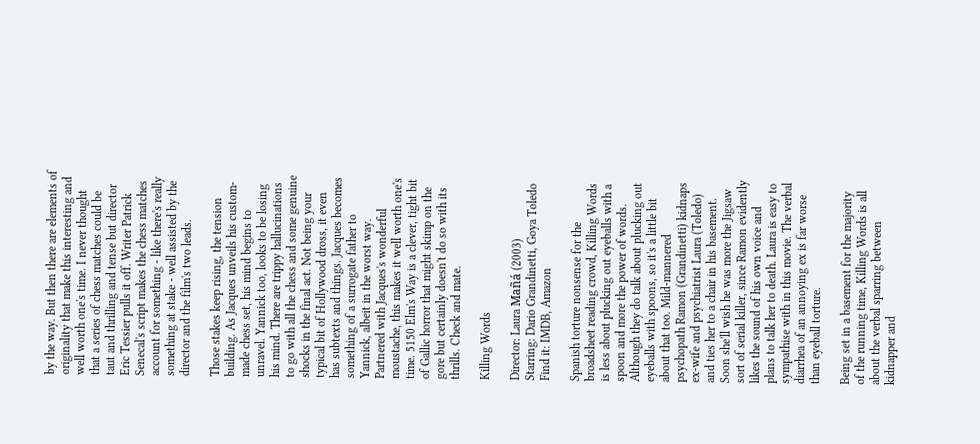by the way. But then there are elements of originality that make this interesting and well worth one's time. I never thought that a series of chess matches could be taut and thrilling and tense but director Eric Tessier pulls it off. Writer Patrick Senecal's script makes the chess matches account for something - like there's really something at stake - well assisted by the director and the film's two leads.

Those stakes keep rising, the tension building. As Jacques unveils his custom-made chess set, his mind begins to unravel. Yannick too, looks to be losing his mind. There are trippy hallucinations to go with all the chess and some genuine shocks in the final act. Not being your typical bit of Hollywood dross, it even has subtexts and things. Jacques becomes something of a surrogate father to Yannick, albeit in the worst way. Partnered with Jacques's wonderful moustache, this makes it well worth one's time. 5150 Elm's Way is a clever, tight bit of Gallic horror that might skimp on the gore but certainly doesn't do so with its thrills. Check and mate.

Killing Words

Director: Laura Mañá (2003)
Starring: Dario Grandinetti, Goya Toledo
Find it: IMDB, Amazon

Spanish torture nonsense for the broadsheet reading crowd, Killing Words is less about plucking out eyeballs with a spoon and more the power of words. Although they do talk about plucking out eyeballs with spoons, so it's a little bit about that too. Mild-mannered psychopath Ramon (Grandinetti) kidnaps ex-wife and psychiatrist Laura (Toledo) and ties her to a chair in his basement. Soon she'll wish he was more the Jigsaw sort of serial killer, since Ramon evidently likes the sound of his own voice and plans to talk her to death. Laura is easy to sympathise with in this movie. The verbal diarrhea of an annoying ex is far worse than eyeball torture.

Being set in a basement for the majority of the running time, Killing Words is all about the verbal sparring between kidnapper and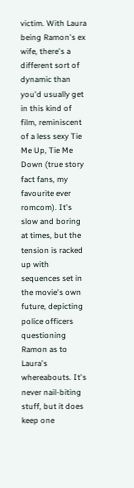victim. With Laura being Ramon's ex wife, there's a different sort of dynamic than you'd usually get in this kind of film, reminiscent of a less sexy Tie Me Up, Tie Me Down (true story fact fans, my favourite ever romcom). It's slow and boring at times, but the tension is racked up with sequences set in the movie's own future, depicting police officers questioning Ramon as to Laura's whereabouts. It's never nail-biting stuff, but it does keep one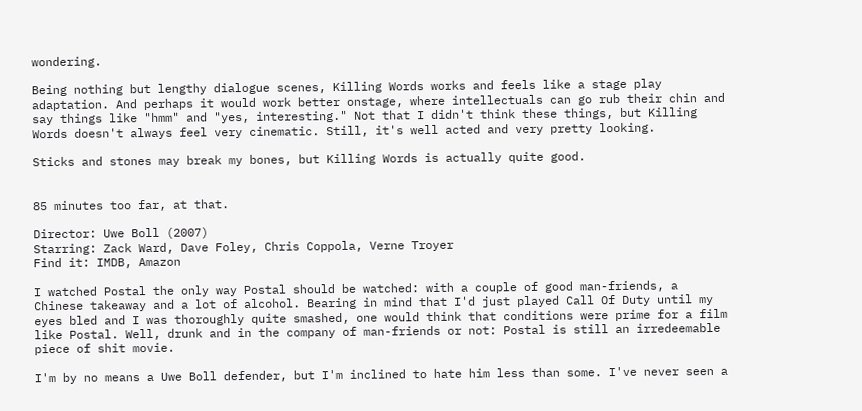wondering.

Being nothing but lengthy dialogue scenes, Killing Words works and feels like a stage play adaptation. And perhaps it would work better onstage, where intellectuals can go rub their chin and say things like "hmm" and "yes, interesting." Not that I didn't think these things, but Killing Words doesn't always feel very cinematic. Still, it's well acted and very pretty looking.

Sticks and stones may break my bones, but Killing Words is actually quite good.


85 minutes too far, at that.

Director: Uwe Boll (2007)
Starring: Zack Ward, Dave Foley, Chris Coppola, Verne Troyer
Find it: IMDB, Amazon

I watched Postal the only way Postal should be watched: with a couple of good man-friends, a Chinese takeaway and a lot of alcohol. Bearing in mind that I'd just played Call Of Duty until my eyes bled and I was thoroughly quite smashed, one would think that conditions were prime for a film like Postal. Well, drunk and in the company of man-friends or not: Postal is still an irredeemable piece of shit movie.

I'm by no means a Uwe Boll defender, but I'm inclined to hate him less than some. I've never seen a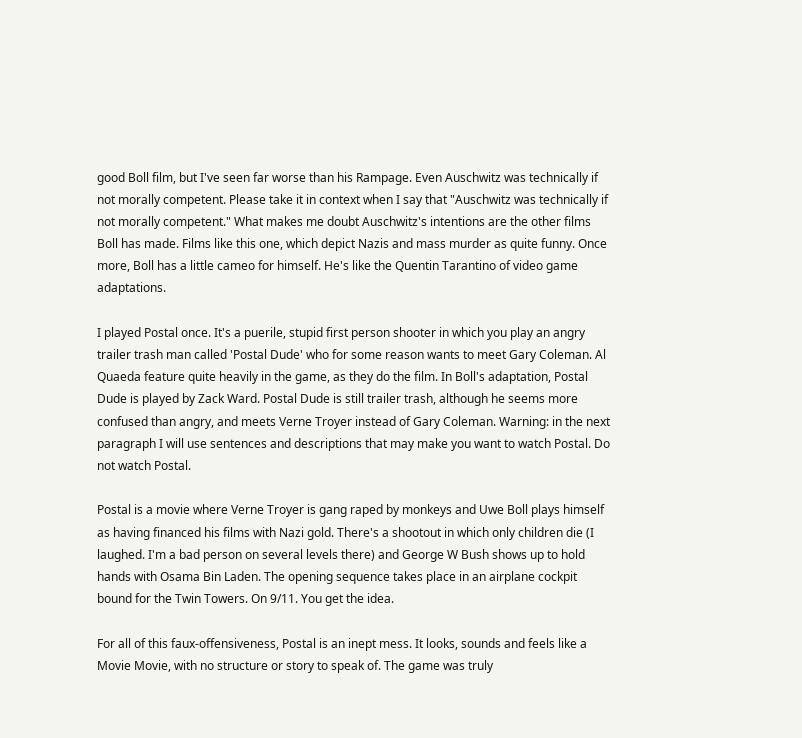good Boll film, but I've seen far worse than his Rampage. Even Auschwitz was technically if not morally competent. Please take it in context when I say that "Auschwitz was technically if not morally competent." What makes me doubt Auschwitz's intentions are the other films Boll has made. Films like this one, which depict Nazis and mass murder as quite funny. Once more, Boll has a little cameo for himself. He's like the Quentin Tarantino of video game adaptations.

I played Postal once. It's a puerile, stupid first person shooter in which you play an angry trailer trash man called 'Postal Dude' who for some reason wants to meet Gary Coleman. Al Quaeda feature quite heavily in the game, as they do the film. In Boll's adaptation, Postal Dude is played by Zack Ward. Postal Dude is still trailer trash, although he seems more confused than angry, and meets Verne Troyer instead of Gary Coleman. Warning: in the next paragraph I will use sentences and descriptions that may make you want to watch Postal. Do not watch Postal.

Postal is a movie where Verne Troyer is gang raped by monkeys and Uwe Boll plays himself as having financed his films with Nazi gold. There's a shootout in which only children die (I laughed. I'm a bad person on several levels there) and George W Bush shows up to hold hands with Osama Bin Laden. The opening sequence takes place in an airplane cockpit bound for the Twin Towers. On 9/11. You get the idea.

For all of this faux-offensiveness, Postal is an inept mess. It looks, sounds and feels like a Movie Movie, with no structure or story to speak of. The game was truly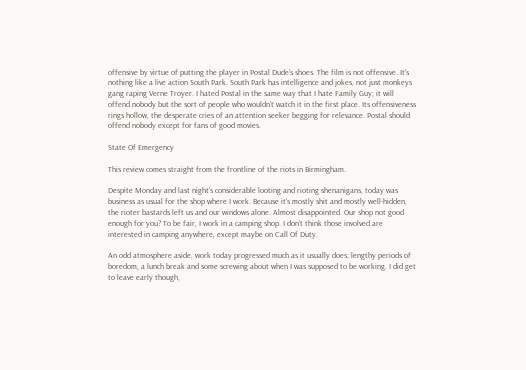offensive by virtue of putting the player in Postal Dude's shoes. The film is not offensive. It's nothing like a live action South Park. South Park has intelligence and jokes, not just monkeys gang raping Verne Troyer. I hated Postal in the same way that I hate Family Guy; it will offend nobody but the sort of people who wouldn't watch it in the first place. Its offensiveness rings hollow, the desperate cries of an attention seeker begging for relevance. Postal should offend nobody except for fans of good movies.

State Of Emergency

This review comes straight from the frontline of the riots in Birmingham.

Despite Monday and last night's considerable looting and rioting shenanigans, today was business as usual for the shop where I work. Because it's mostly shit and mostly well-hidden, the rioter bastards left us and our windows alone. Almost disappointed. Our shop not good enough for you? To be fair, I work in a camping shop. I don't think those involved are interested in camping anywhere, except maybe on Call Of Duty.

An odd atmosphere aside, work today progressed much as it usually does; lengthy periods of boredom, a lunch break and some screwing about when I was supposed to be working. I did get to leave early though,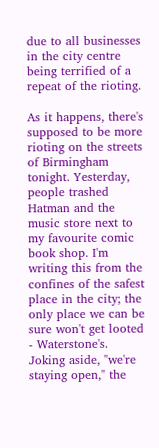due to all businesses in the city centre being terrified of a repeat of the rioting.

As it happens, there's supposed to be more rioting on the streets of Birmingham tonight. Yesterday, people trashed Hatman and the music store next to my favourite comic book shop. I'm writing this from the confines of the safest place in the city; the only place we can be sure won't get looted - Waterstone's. Joking aside, "we're staying open," the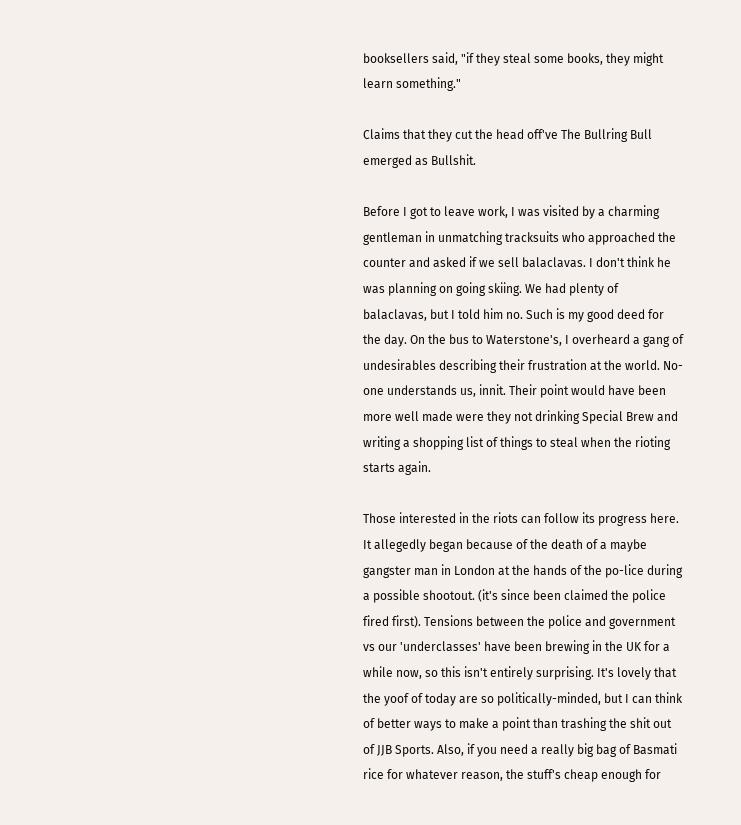booksellers said, "if they steal some books, they might learn something."

Claims that they cut the head off've The Bullring Bull emerged as Bullshit.

Before I got to leave work, I was visited by a charming gentleman in unmatching tracksuits who approached the counter and asked if we sell balaclavas. I don't think he was planning on going skiing. We had plenty of balaclavas, but I told him no. Such is my good deed for the day. On the bus to Waterstone's, I overheard a gang of undesirables describing their frustration at the world. No-one understands us, innit. Their point would have been more well made were they not drinking Special Brew and writing a shopping list of things to steal when the rioting starts again.

Those interested in the riots can follow its progress here. It allegedly began because of the death of a maybe gangster man in London at the hands of the po-lice during a possible shootout. (it's since been claimed the police fired first). Tensions between the police and government vs our 'underclasses' have been brewing in the UK for a while now, so this isn't entirely surprising. It's lovely that the yoof of today are so politically-minded, but I can think of better ways to make a point than trashing the shit out of JJB Sports. Also, if you need a really big bag of Basmati rice for whatever reason, the stuff's cheap enough for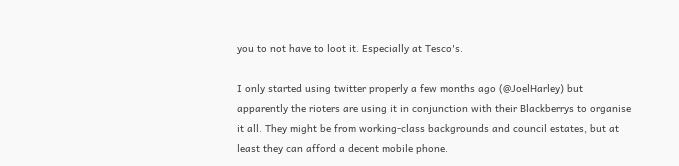you to not have to loot it. Especially at Tesco's.

I only started using twitter properly a few months ago (@JoelHarley) but apparently the rioters are using it in conjunction with their Blackberrys to organise it all. They might be from working-class backgrounds and council estates, but at least they can afford a decent mobile phone.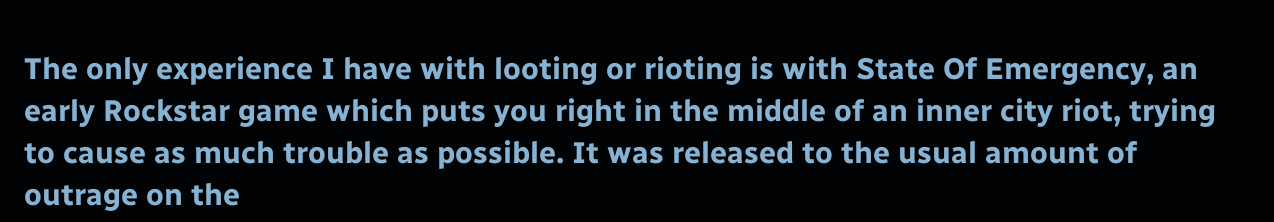The only experience I have with looting or rioting is with State Of Emergency, an early Rockstar game which puts you right in the middle of an inner city riot, trying to cause as much trouble as possible. It was released to the usual amount of outrage on the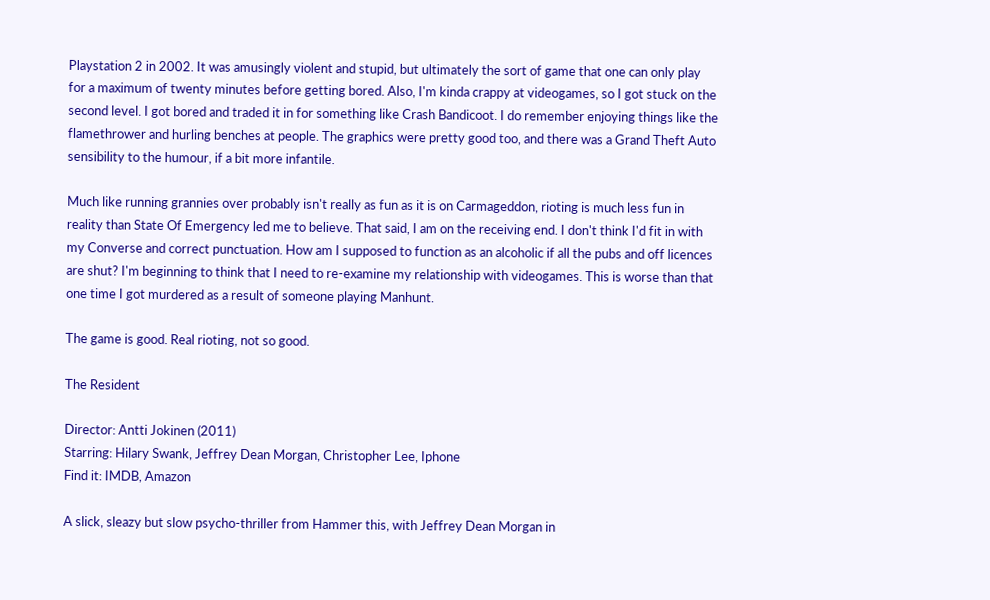Playstation 2 in 2002. It was amusingly violent and stupid, but ultimately the sort of game that one can only play for a maximum of twenty minutes before getting bored. Also, I'm kinda crappy at videogames, so I got stuck on the second level. I got bored and traded it in for something like Crash Bandicoot. I do remember enjoying things like the flamethrower and hurling benches at people. The graphics were pretty good too, and there was a Grand Theft Auto sensibility to the humour, if a bit more infantile.

Much like running grannies over probably isn't really as fun as it is on Carmageddon, rioting is much less fun in reality than State Of Emergency led me to believe. That said, I am on the receiving end. I don't think I'd fit in with my Converse and correct punctuation. How am I supposed to function as an alcoholic if all the pubs and off licences are shut? I'm beginning to think that I need to re-examine my relationship with videogames. This is worse than that one time I got murdered as a result of someone playing Manhunt.

The game is good. Real rioting, not so good.

The Resident

Director: Antti Jokinen (2011)
Starring: Hilary Swank, Jeffrey Dean Morgan, Christopher Lee, Iphone
Find it: IMDB, Amazon

A slick, sleazy but slow psycho-thriller from Hammer this, with Jeffrey Dean Morgan in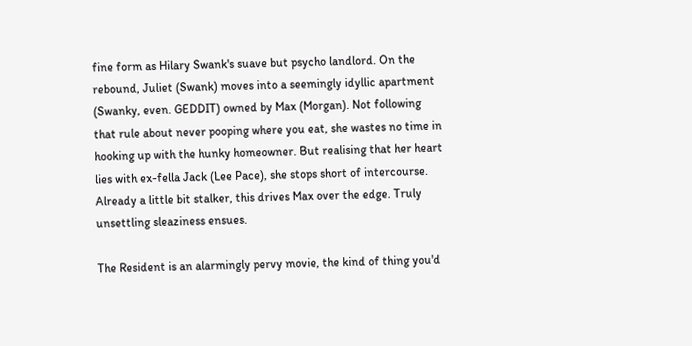fine form as Hilary Swank's suave but psycho landlord. On the rebound, Juliet (Swank) moves into a seemingly idyllic apartment (Swanky, even. GEDDIT) owned by Max (Morgan). Not following that rule about never pooping where you eat, she wastes no time in hooking up with the hunky homeowner. But realising that her heart lies with ex-fella Jack (Lee Pace), she stops short of intercourse. Already a little bit stalker, this drives Max over the edge. Truly unsettling sleaziness ensues.

The Resident is an alarmingly pervy movie, the kind of thing you'd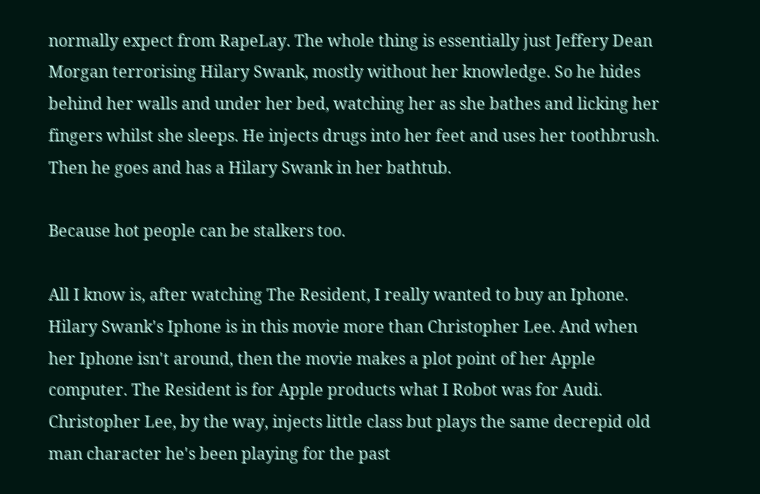normally expect from RapeLay. The whole thing is essentially just Jeffery Dean Morgan terrorising Hilary Swank, mostly without her knowledge. So he hides behind her walls and under her bed, watching her as she bathes and licking her fingers whilst she sleeps. He injects drugs into her feet and uses her toothbrush. Then he goes and has a Hilary Swank in her bathtub.

Because hot people can be stalkers too.

All I know is, after watching The Resident, I really wanted to buy an Iphone. Hilary Swank's Iphone is in this movie more than Christopher Lee. And when her Iphone isn't around, then the movie makes a plot point of her Apple computer. The Resident is for Apple products what I Robot was for Audi. Christopher Lee, by the way, injects little class but plays the same decrepid old man character he's been playing for the past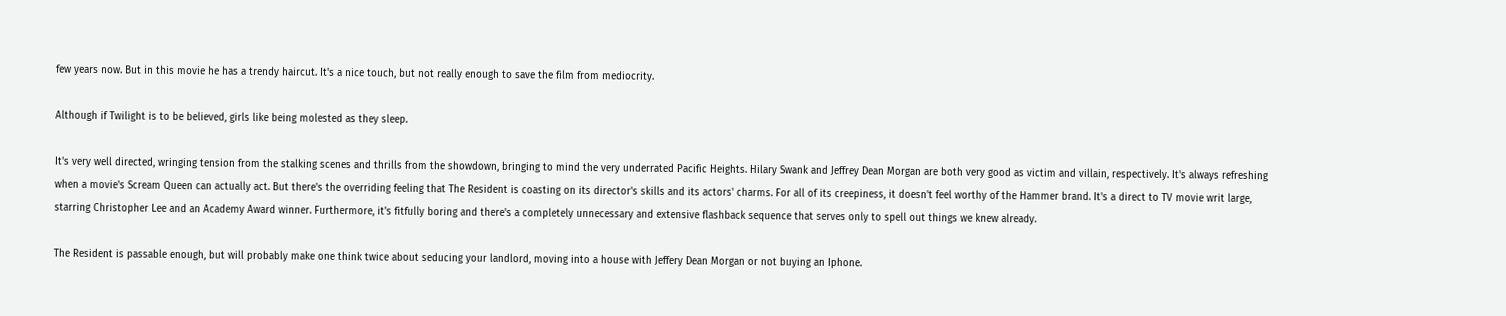few years now. But in this movie he has a trendy haircut. It's a nice touch, but not really enough to save the film from mediocrity.

Although if Twilight is to be believed, girls like being molested as they sleep.

It's very well directed, wringing tension from the stalking scenes and thrills from the showdown, bringing to mind the very underrated Pacific Heights. Hilary Swank and Jeffrey Dean Morgan are both very good as victim and villain, respectively. It's always refreshing when a movie's Scream Queen can actually act. But there's the overriding feeling that The Resident is coasting on its director's skills and its actors' charms. For all of its creepiness, it doesn't feel worthy of the Hammer brand. It's a direct to TV movie writ large, starring Christopher Lee and an Academy Award winner. Furthermore, it's fitfully boring and there's a completely unnecessary and extensive flashback sequence that serves only to spell out things we knew already.

The Resident is passable enough, but will probably make one think twice about seducing your landlord, moving into a house with Jeffery Dean Morgan or not buying an Iphone.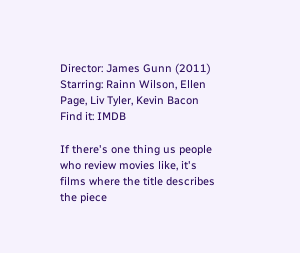Director: James Gunn (2011)
Starring: Rainn Wilson, Ellen Page, Liv Tyler, Kevin Bacon
Find it: IMDB

If there's one thing us people who review movies like, it's films where the title describes the piece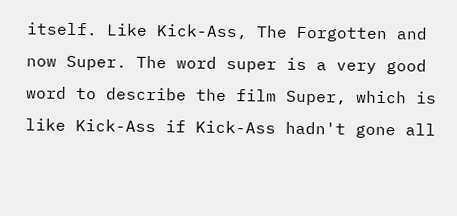itself. Like Kick-Ass, The Forgotten and now Super. The word super is a very good word to describe the film Super, which is like Kick-Ass if Kick-Ass hadn't gone all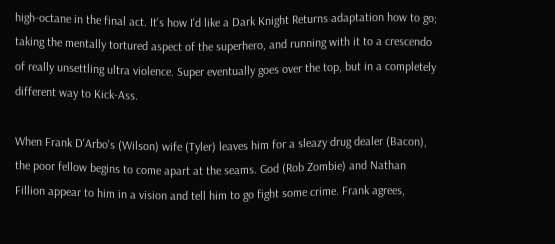high-octane in the final act. It's how I'd like a Dark Knight Returns adaptation how to go; taking the mentally tortured aspect of the superhero, and running with it to a crescendo of really unsettling ultra violence. Super eventually goes over the top, but in a completely different way to Kick-Ass.

When Frank D'Arbo's (Wilson) wife (Tyler) leaves him for a sleazy drug dealer (Bacon), the poor fellow begins to come apart at the seams. God (Rob Zombie) and Nathan Fillion appear to him in a vision and tell him to go fight some crime. Frank agrees,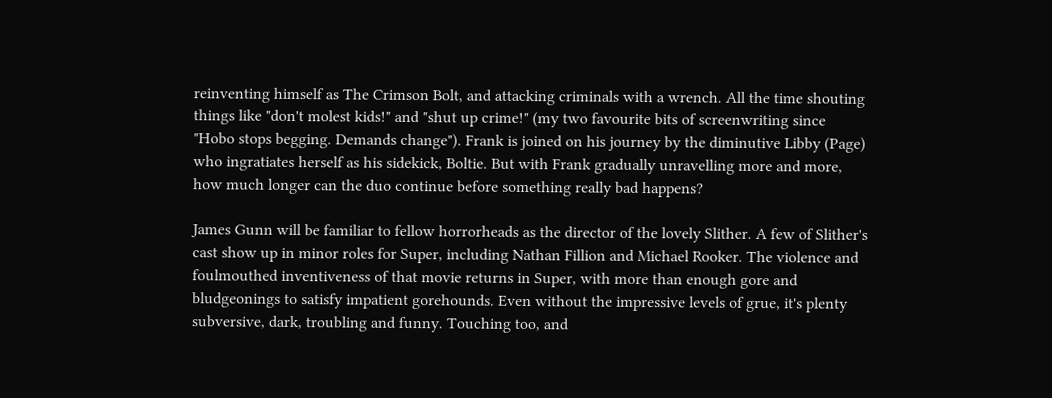reinventing himself as The Crimson Bolt, and attacking criminals with a wrench. All the time shouting things like "don't molest kids!" and "shut up crime!" (my two favourite bits of screenwriting since "Hobo stops begging. Demands change"). Frank is joined on his journey by the diminutive Libby (Page) who ingratiates herself as his sidekick, Boltie. But with Frank gradually unravelling more and more, how much longer can the duo continue before something really bad happens?

James Gunn will be familiar to fellow horrorheads as the director of the lovely Slither. A few of Slither's cast show up in minor roles for Super, including Nathan Fillion and Michael Rooker. The violence and foulmouthed inventiveness of that movie returns in Super, with more than enough gore and bludgeonings to satisfy impatient gorehounds. Even without the impressive levels of grue, it's plenty subversive, dark, troubling and funny. Touching too, and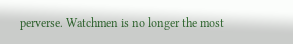perverse. Watchmen is no longer the most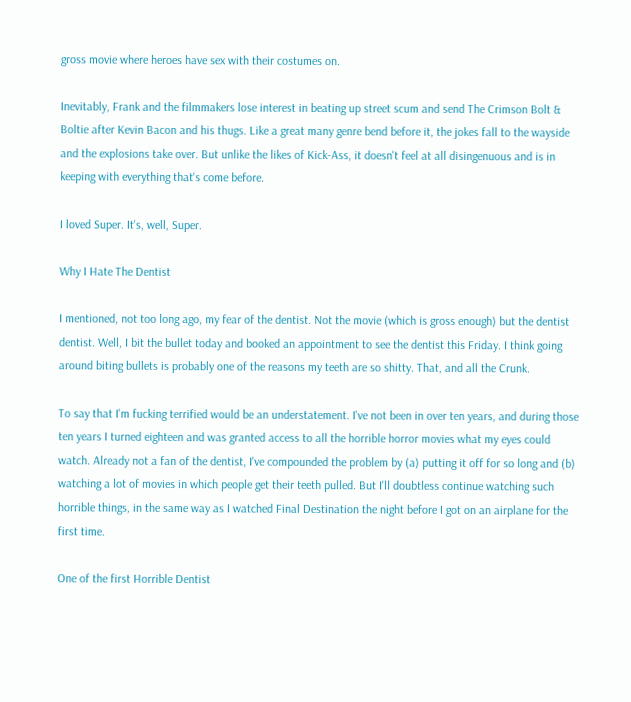gross movie where heroes have sex with their costumes on.

Inevitably, Frank and the filmmakers lose interest in beating up street scum and send The Crimson Bolt & Boltie after Kevin Bacon and his thugs. Like a great many genre bend before it, the jokes fall to the wayside and the explosions take over. But unlike the likes of Kick-Ass, it doesn't feel at all disingenuous and is in keeping with everything that's come before.

I loved Super. It's, well, Super.

Why I Hate The Dentist

I mentioned, not too long ago, my fear of the dentist. Not the movie (which is gross enough) but the dentist dentist. Well, I bit the bullet today and booked an appointment to see the dentist this Friday. I think going around biting bullets is probably one of the reasons my teeth are so shitty. That, and all the Crunk.

To say that I'm fucking terrified would be an understatement. I've not been in over ten years, and during those ten years I turned eighteen and was granted access to all the horrible horror movies what my eyes could watch. Already not a fan of the dentist, I've compounded the problem by (a) putting it off for so long and (b) watching a lot of movies in which people get their teeth pulled. But I'll doubtless continue watching such horrible things, in the same way as I watched Final Destination the night before I got on an airplane for the first time.

One of the first Horrible Dentist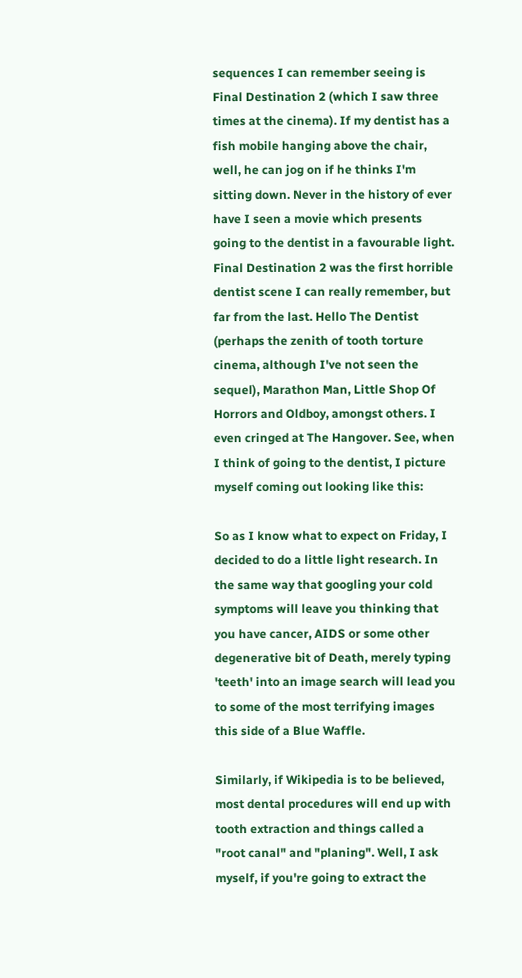sequences I can remember seeing is Final Destination 2 (which I saw three times at the cinema). If my dentist has a fish mobile hanging above the chair, well, he can jog on if he thinks I'm sitting down. Never in the history of ever have I seen a movie which presents going to the dentist in a favourable light. Final Destination 2 was the first horrible dentist scene I can really remember, but far from the last. Hello The Dentist (perhaps the zenith of tooth torture cinema, although I've not seen the sequel), Marathon Man, Little Shop Of Horrors and Oldboy, amongst others. I even cringed at The Hangover. See, when I think of going to the dentist, I picture myself coming out looking like this:

So as I know what to expect on Friday, I decided to do a little light research. In the same way that googling your cold symptoms will leave you thinking that you have cancer, AIDS or some other degenerative bit of Death, merely typing 'teeth' into an image search will lead you to some of the most terrifying images this side of a Blue Waffle.

Similarly, if Wikipedia is to be believed, most dental procedures will end up with tooth extraction and things called a "root canal" and "planing". Well, I ask myself, if you're going to extract the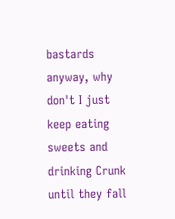bastards anyway, why don't I just keep eating sweets and drinking Crunk until they fall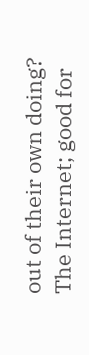out of their own doing? The Internet; good for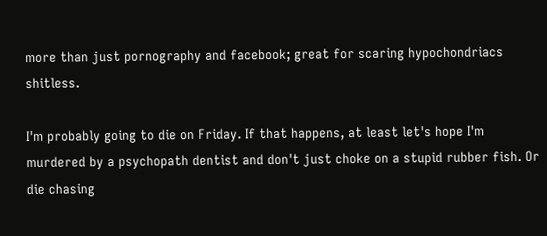more than just pornography and facebook; great for scaring hypochondriacs shitless.

I'm probably going to die on Friday. If that happens, at least let's hope I'm murdered by a psychopath dentist and don't just choke on a stupid rubber fish. Or die chasing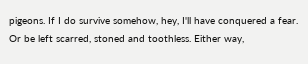pigeons. If I do survive somehow, hey, I'll have conquered a fear. Or be left scarred, stoned and toothless. Either way,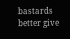bastards better give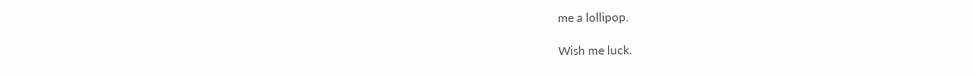me a lollipop.

Wish me luck.